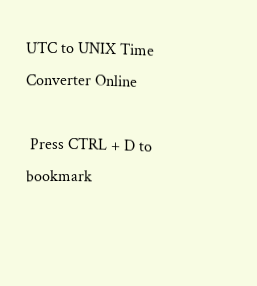UTC to UNIX Time Converter Online

 Press CTRL + D to bookmark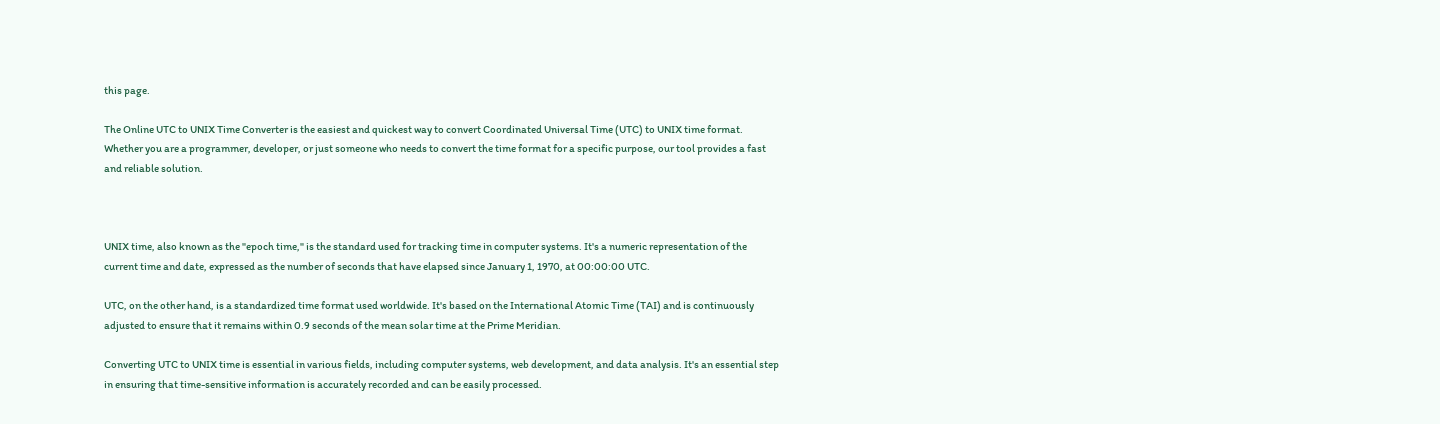this page.

The Online UTC to UNIX Time Converter is the easiest and quickest way to convert Coordinated Universal Time (UTC) to UNIX time format. Whether you are a programmer, developer, or just someone who needs to convert the time format for a specific purpose, our tool provides a fast and reliable solution.



UNIX time, also known as the "epoch time," is the standard used for tracking time in computer systems. It's a numeric representation of the current time and date, expressed as the number of seconds that have elapsed since January 1, 1970, at 00:00:00 UTC.

UTC, on the other hand, is a standardized time format used worldwide. It's based on the International Atomic Time (TAI) and is continuously adjusted to ensure that it remains within 0.9 seconds of the mean solar time at the Prime Meridian.

Converting UTC to UNIX time is essential in various fields, including computer systems, web development, and data analysis. It's an essential step in ensuring that time-sensitive information is accurately recorded and can be easily processed.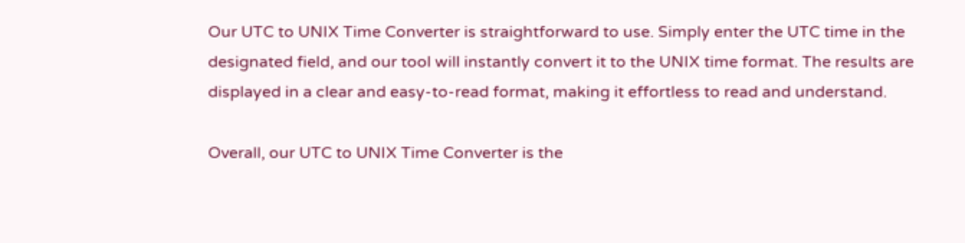Our UTC to UNIX Time Converter is straightforward to use. Simply enter the UTC time in the designated field, and our tool will instantly convert it to the UNIX time format. The results are displayed in a clear and easy-to-read format, making it effortless to read and understand.

Overall, our UTC to UNIX Time Converter is the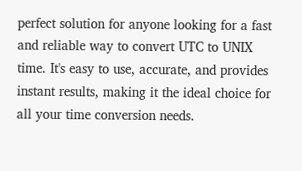perfect solution for anyone looking for a fast and reliable way to convert UTC to UNIX time. It's easy to use, accurate, and provides instant results, making it the ideal choice for all your time conversion needs.